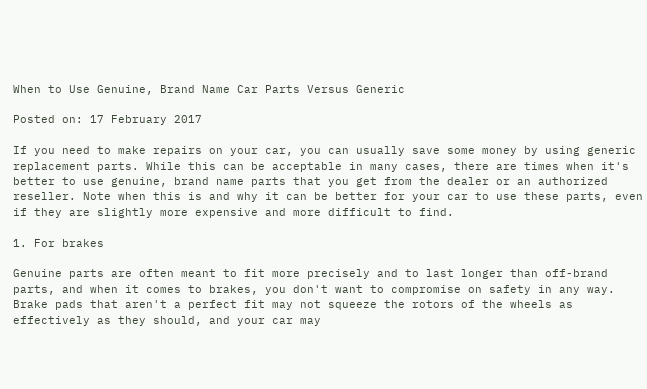When to Use Genuine, Brand Name Car Parts Versus Generic

Posted on: 17 February 2017

If you need to make repairs on your car, you can usually save some money by using generic replacement parts. While this can be acceptable in many cases, there are times when it's better to use genuine, brand name parts that you get from the dealer or an authorized reseller. Note when this is and why it can be better for your car to use these parts, even if they are slightly more expensive and more difficult to find.

1. For brakes

Genuine parts are often meant to fit more precisely and to last longer than off-brand parts, and when it comes to brakes, you don't want to compromise on safety in any way. Brake pads that aren't a perfect fit may not squeeze the rotors of the wheels as effectively as they should, and your car may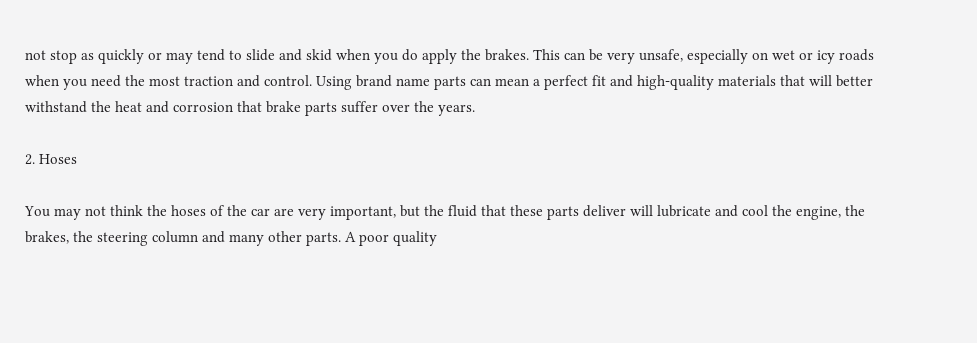not stop as quickly or may tend to slide and skid when you do apply the brakes. This can be very unsafe, especially on wet or icy roads when you need the most traction and control. Using brand name parts can mean a perfect fit and high-quality materials that will better withstand the heat and corrosion that brake parts suffer over the years.

2. Hoses

You may not think the hoses of the car are very important, but the fluid that these parts deliver will lubricate and cool the engine, the brakes, the steering column and many other parts. A poor quality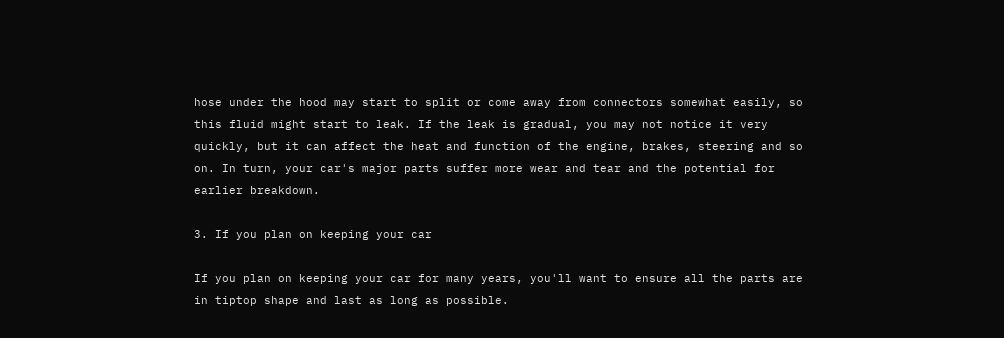hose under the hood may start to split or come away from connectors somewhat easily, so this fluid might start to leak. If the leak is gradual, you may not notice it very quickly, but it can affect the heat and function of the engine, brakes, steering and so on. In turn, your car's major parts suffer more wear and tear and the potential for earlier breakdown.

3. If you plan on keeping your car

If you plan on keeping your car for many years, you'll want to ensure all the parts are in tiptop shape and last as long as possible.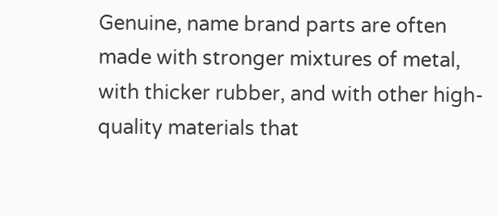Genuine, name brand parts are often made with stronger mixtures of metal, with thicker rubber, and with other high-quality materials that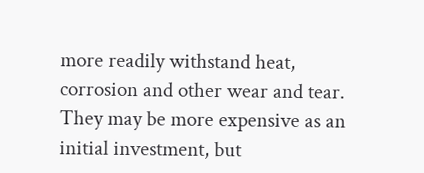more readily withstand heat, corrosion and other wear and tear. They may be more expensive as an initial investment, but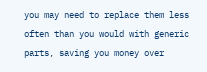you may need to replace them less often than you would with generic parts, saving you money over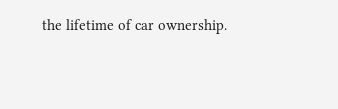the lifetime of car ownership.